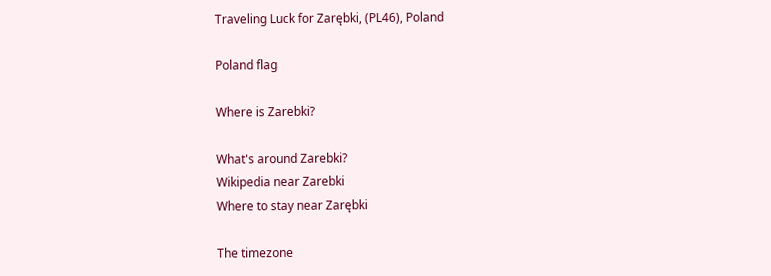Traveling Luck for Zarębki, (PL46), Poland

Poland flag

Where is Zarebki?

What's around Zarebki?
Wikipedia near Zarebki
Where to stay near Zarębki

The timezone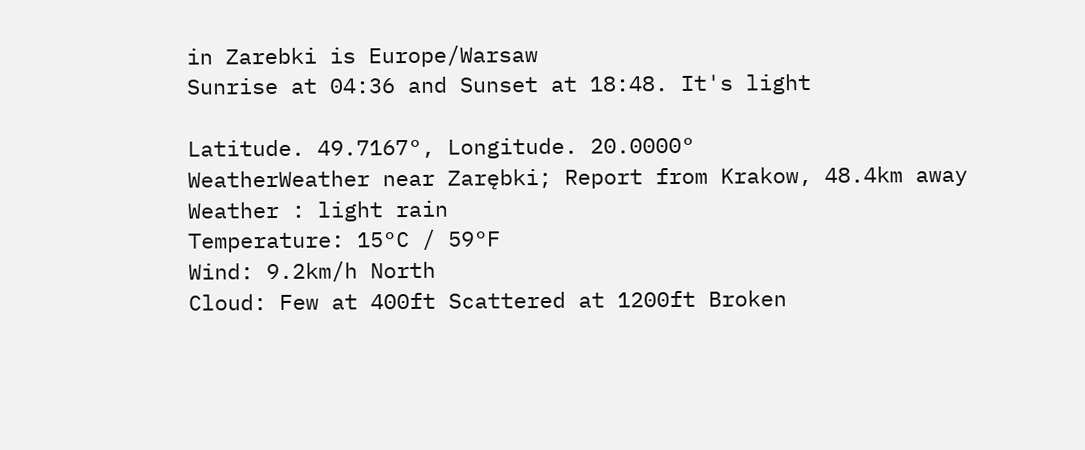in Zarebki is Europe/Warsaw
Sunrise at 04:36 and Sunset at 18:48. It's light

Latitude. 49.7167°, Longitude. 20.0000°
WeatherWeather near Zarębki; Report from Krakow, 48.4km away
Weather : light rain
Temperature: 15°C / 59°F
Wind: 9.2km/h North
Cloud: Few at 400ft Scattered at 1200ft Broken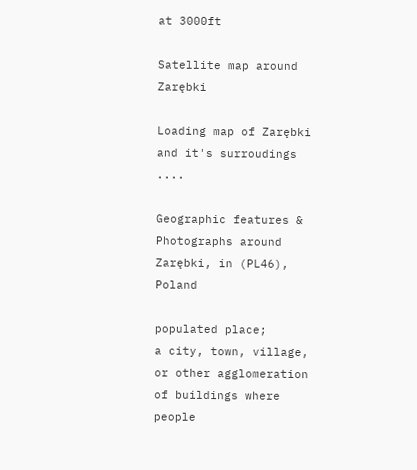at 3000ft

Satellite map around Zarębki

Loading map of Zarębki and it's surroudings ....

Geographic features & Photographs around Zarębki, in (PL46), Poland

populated place;
a city, town, village, or other agglomeration of buildings where people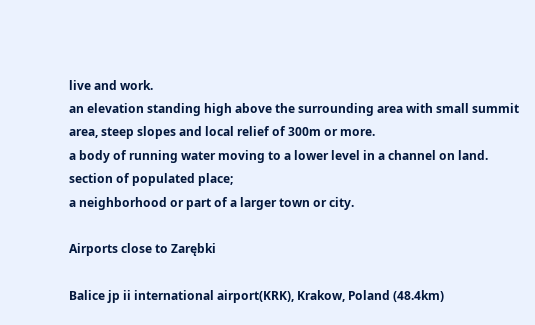live and work.
an elevation standing high above the surrounding area with small summit area, steep slopes and local relief of 300m or more.
a body of running water moving to a lower level in a channel on land.
section of populated place;
a neighborhood or part of a larger town or city.

Airports close to Zarębki

Balice jp ii international airport(KRK), Krakow, Poland (48.4km)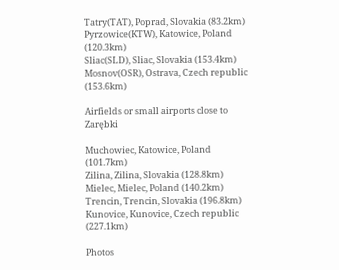Tatry(TAT), Poprad, Slovakia (83.2km)
Pyrzowice(KTW), Katowice, Poland (120.3km)
Sliac(SLD), Sliac, Slovakia (153.4km)
Mosnov(OSR), Ostrava, Czech republic (153.6km)

Airfields or small airports close to Zarębki

Muchowiec, Katowice, Poland (101.7km)
Zilina, Zilina, Slovakia (128.8km)
Mielec, Mielec, Poland (140.2km)
Trencin, Trencin, Slovakia (196.8km)
Kunovice, Kunovice, Czech republic (227.1km)

Photos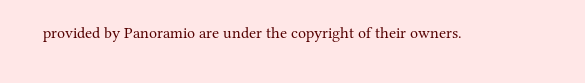provided by Panoramio are under the copyright of their owners.